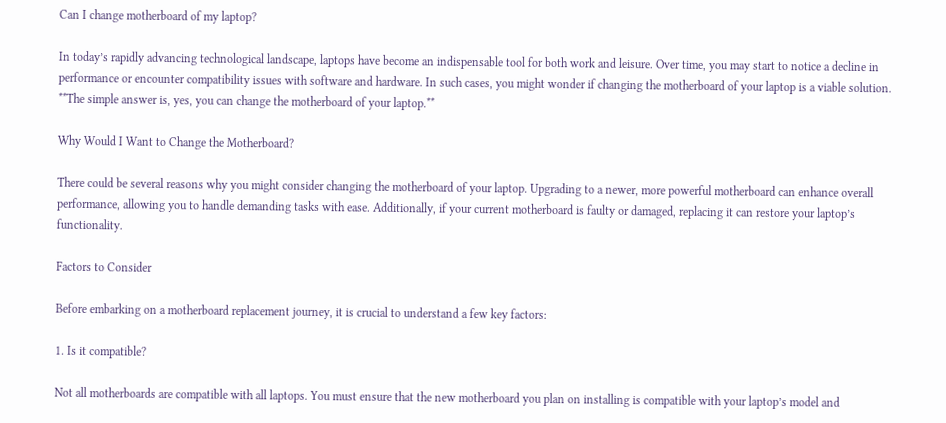Can I change motherboard of my laptop?

In today’s rapidly advancing technological landscape, laptops have become an indispensable tool for both work and leisure. Over time, you may start to notice a decline in performance or encounter compatibility issues with software and hardware. In such cases, you might wonder if changing the motherboard of your laptop is a viable solution. **The simple answer is, yes, you can change the motherboard of your laptop.**

Why Would I Want to Change the Motherboard?

There could be several reasons why you might consider changing the motherboard of your laptop. Upgrading to a newer, more powerful motherboard can enhance overall performance, allowing you to handle demanding tasks with ease. Additionally, if your current motherboard is faulty or damaged, replacing it can restore your laptop’s functionality.

Factors to Consider

Before embarking on a motherboard replacement journey, it is crucial to understand a few key factors:

1. Is it compatible?

Not all motherboards are compatible with all laptops. You must ensure that the new motherboard you plan on installing is compatible with your laptop’s model and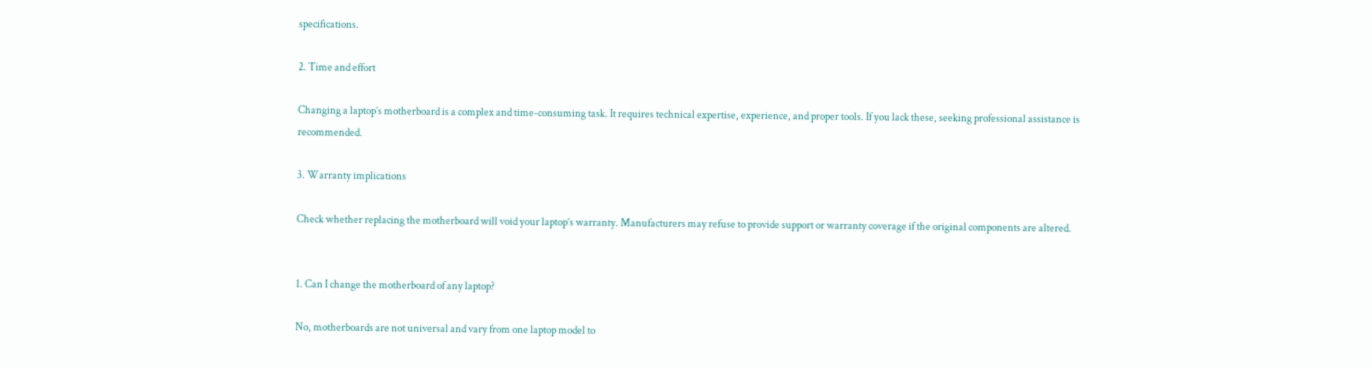specifications.

2. Time and effort

Changing a laptop’s motherboard is a complex and time-consuming task. It requires technical expertise, experience, and proper tools. If you lack these, seeking professional assistance is recommended.

3. Warranty implications

Check whether replacing the motherboard will void your laptop’s warranty. Manufacturers may refuse to provide support or warranty coverage if the original components are altered.


1. Can I change the motherboard of any laptop?

No, motherboards are not universal and vary from one laptop model to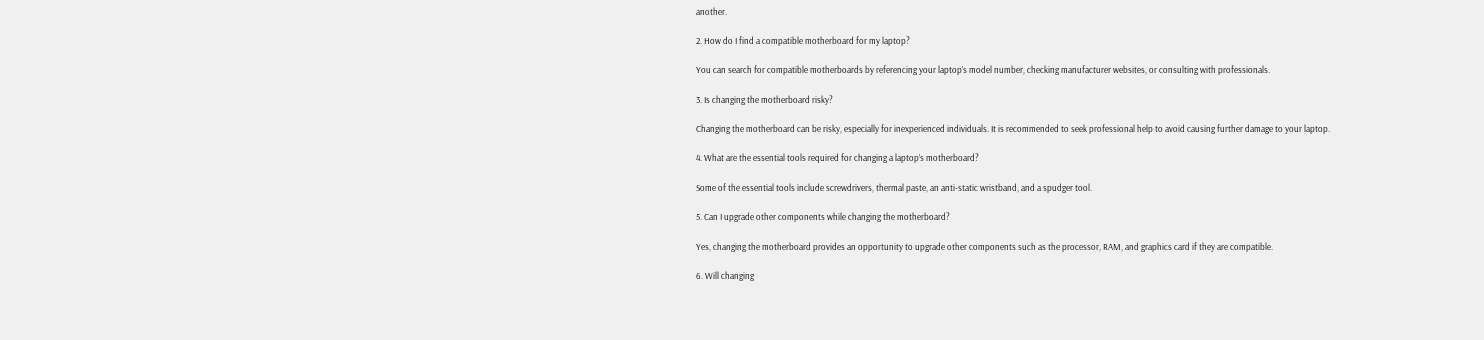another.

2. How do I find a compatible motherboard for my laptop?

You can search for compatible motherboards by referencing your laptop’s model number, checking manufacturer websites, or consulting with professionals.

3. Is changing the motherboard risky?

Changing the motherboard can be risky, especially for inexperienced individuals. It is recommended to seek professional help to avoid causing further damage to your laptop.

4. What are the essential tools required for changing a laptop’s motherboard?

Some of the essential tools include screwdrivers, thermal paste, an anti-static wristband, and a spudger tool.

5. Can I upgrade other components while changing the motherboard?

Yes, changing the motherboard provides an opportunity to upgrade other components such as the processor, RAM, and graphics card if they are compatible.

6. Will changing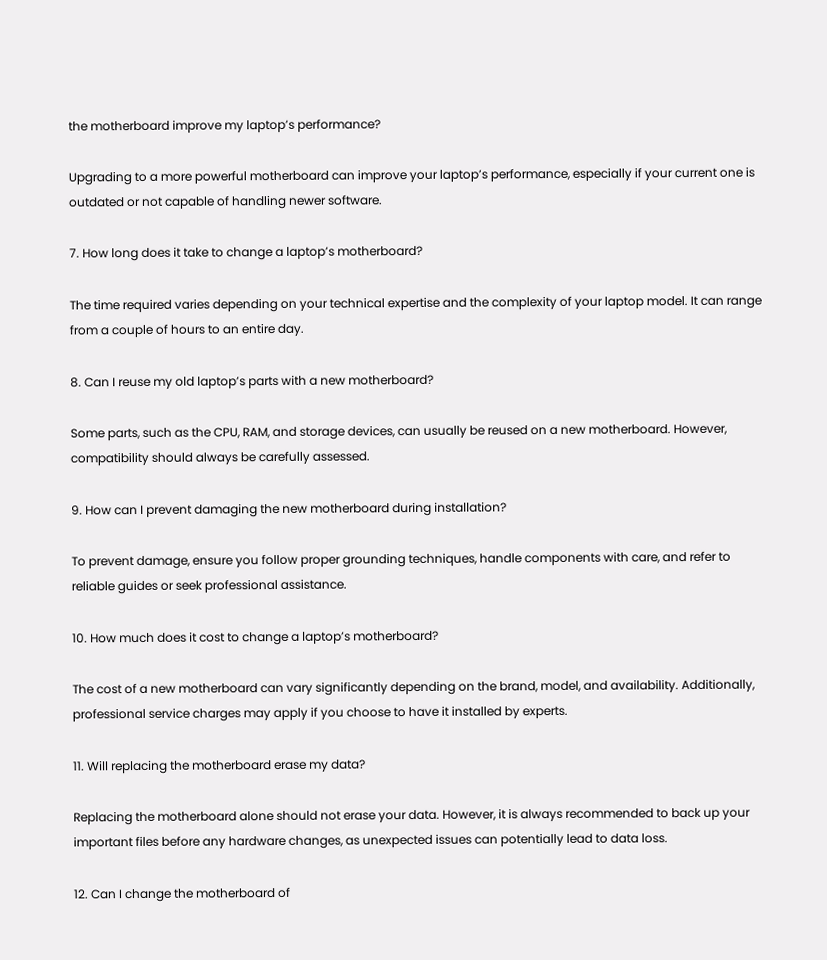the motherboard improve my laptop’s performance?

Upgrading to a more powerful motherboard can improve your laptop’s performance, especially if your current one is outdated or not capable of handling newer software.

7. How long does it take to change a laptop’s motherboard?

The time required varies depending on your technical expertise and the complexity of your laptop model. It can range from a couple of hours to an entire day.

8. Can I reuse my old laptop’s parts with a new motherboard?

Some parts, such as the CPU, RAM, and storage devices, can usually be reused on a new motherboard. However, compatibility should always be carefully assessed.

9. How can I prevent damaging the new motherboard during installation?

To prevent damage, ensure you follow proper grounding techniques, handle components with care, and refer to reliable guides or seek professional assistance.

10. How much does it cost to change a laptop’s motherboard?

The cost of a new motherboard can vary significantly depending on the brand, model, and availability. Additionally, professional service charges may apply if you choose to have it installed by experts.

11. Will replacing the motherboard erase my data?

Replacing the motherboard alone should not erase your data. However, it is always recommended to back up your important files before any hardware changes, as unexpected issues can potentially lead to data loss.

12. Can I change the motherboard of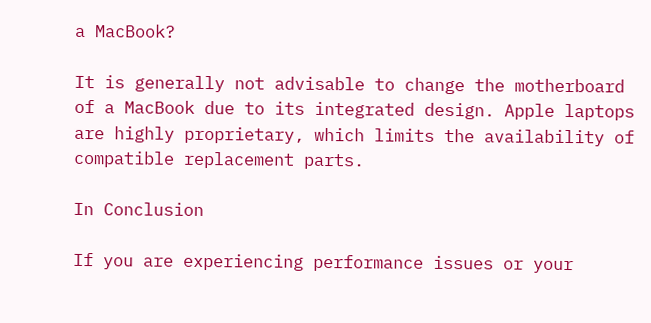a MacBook?

It is generally not advisable to change the motherboard of a MacBook due to its integrated design. Apple laptops are highly proprietary, which limits the availability of compatible replacement parts.

In Conclusion

If you are experiencing performance issues or your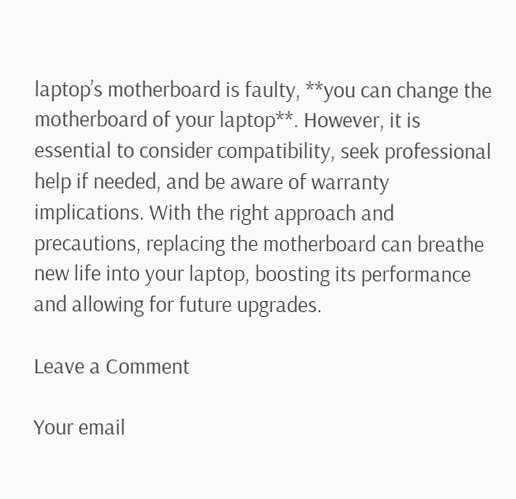laptop’s motherboard is faulty, **you can change the motherboard of your laptop**. However, it is essential to consider compatibility, seek professional help if needed, and be aware of warranty implications. With the right approach and precautions, replacing the motherboard can breathe new life into your laptop, boosting its performance and allowing for future upgrades.

Leave a Comment

Your email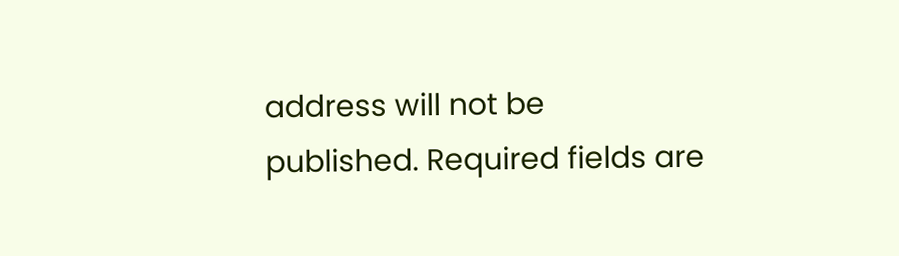address will not be published. Required fields are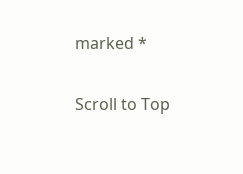marked *

Scroll to Top